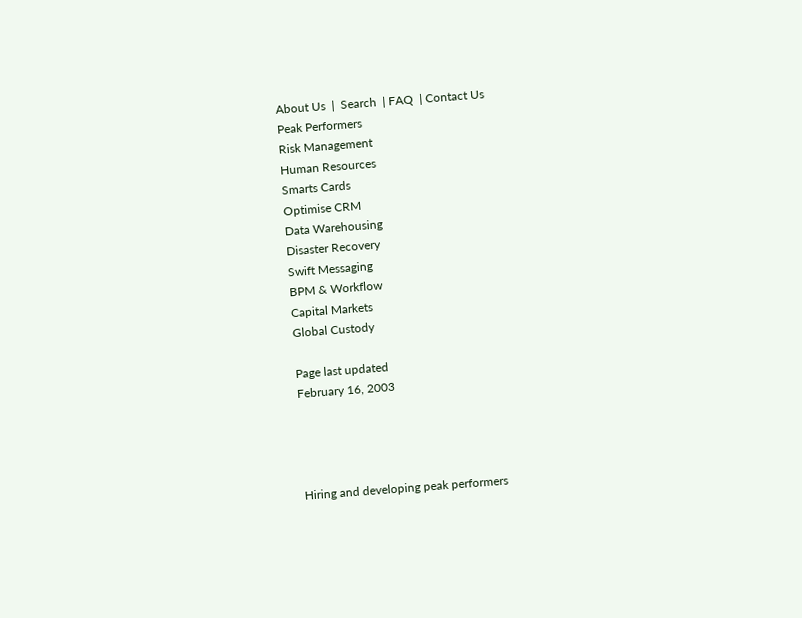About Us  |  Search  | FAQ  | Contact Us
Peak Performers
Risk Management
Human Resources
Smarts Cards
Optimise CRM
Data Warehousing
Disaster Recovery
Swift Messaging
BPM & Workflow
Capital Markets
Global Custody

Page last updated
February 16, 2003




Hiring and developing peak performers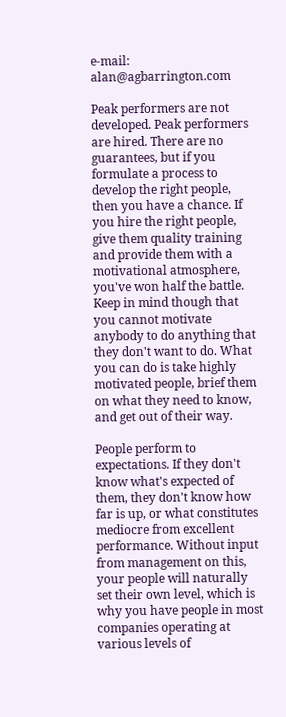e-mail: alan@agbarrington.com

Peak performers are not developed. Peak performers are hired. There are no guarantees, but if you formulate a process to develop the right people, then you have a chance. If you hire the right people, give them quality training and provide them with a motivational atmosphere, you've won half the battle. Keep in mind though that you cannot motivate anybody to do anything that they don't want to do. What you can do is take highly motivated people, brief them on what they need to know, and get out of their way.

People perform to expectations. If they don't know what's expected of them, they don't know how far is up, or what constitutes mediocre from excellent performance. Without input from management on this, your people will naturally set their own level, which is why you have people in most companies operating at various levels of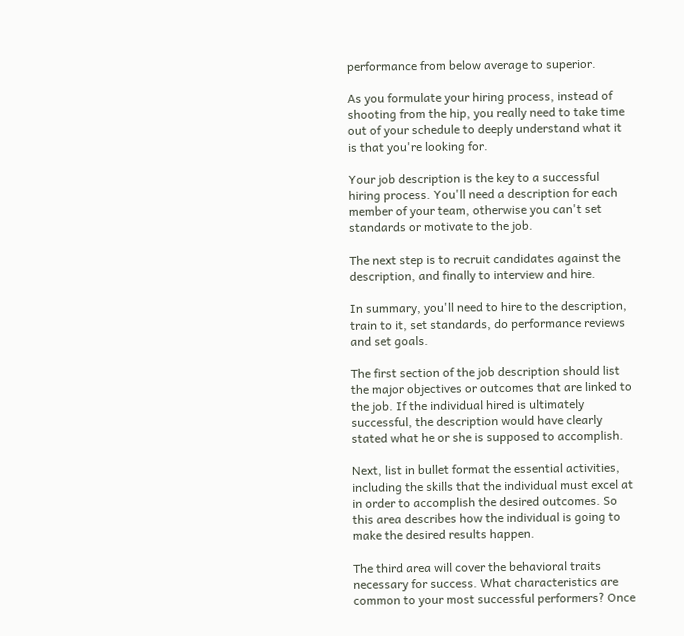performance from below average to superior.

As you formulate your hiring process, instead of shooting from the hip, you really need to take time out of your schedule to deeply understand what it is that you're looking for.

Your job description is the key to a successful hiring process. You'll need a description for each member of your team, otherwise you can't set standards or motivate to the job.

The next step is to recruit candidates against the description, and finally to interview and hire.

In summary, you'll need to hire to the description, train to it, set standards, do performance reviews and set goals.

The first section of the job description should list the major objectives or outcomes that are linked to the job. If the individual hired is ultimately successful, the description would have clearly stated what he or she is supposed to accomplish.

Next, list in bullet format the essential activities, including the skills that the individual must excel at in order to accomplish the desired outcomes. So this area describes how the individual is going to make the desired results happen.

The third area will cover the behavioral traits necessary for success. What characteristics are common to your most successful performers? Once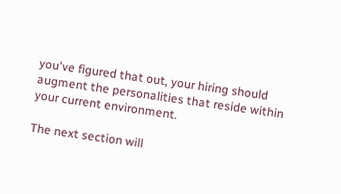you've figured that out, your hiring should augment the personalities that reside within your current environment.

The next section will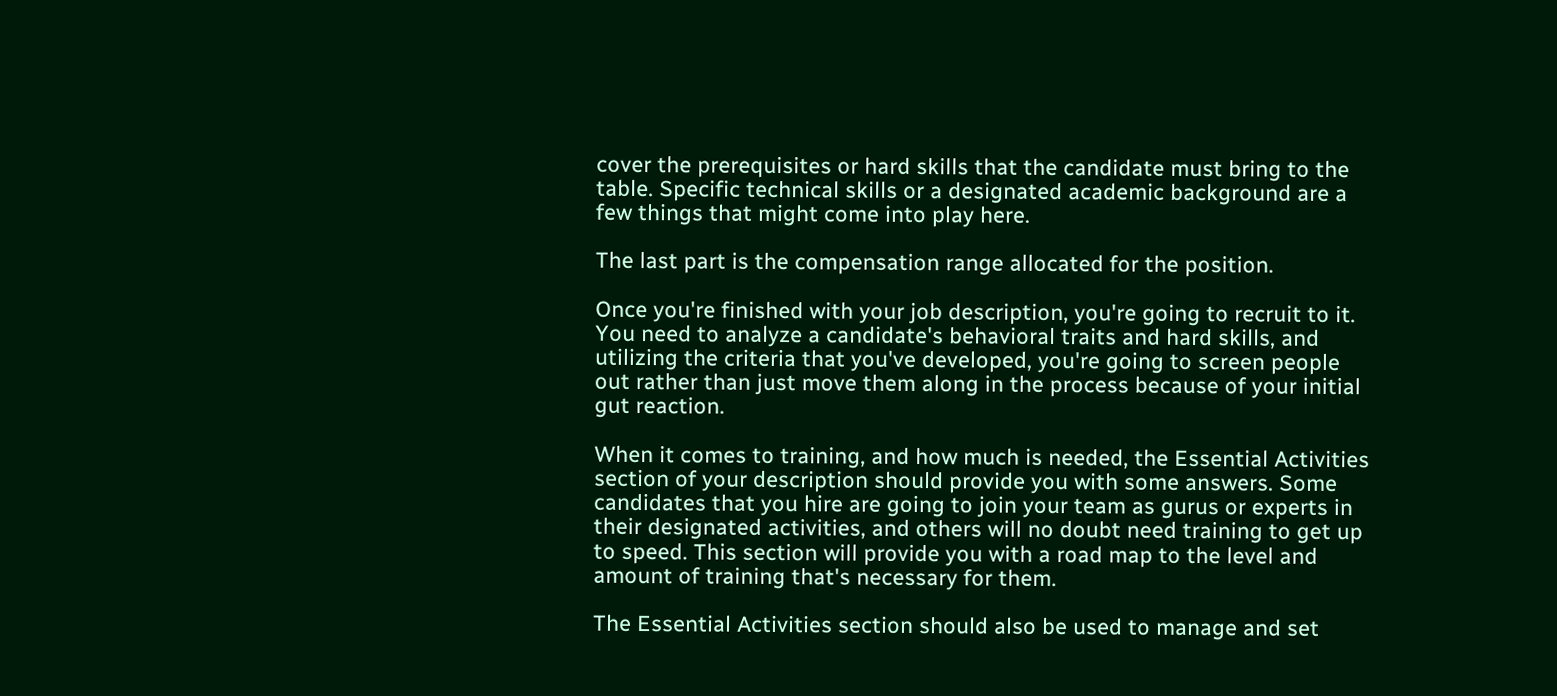cover the prerequisites or hard skills that the candidate must bring to the table. Specific technical skills or a designated academic background are a few things that might come into play here.

The last part is the compensation range allocated for the position.

Once you're finished with your job description, you're going to recruit to it. You need to analyze a candidate's behavioral traits and hard skills, and utilizing the criteria that you've developed, you're going to screen people out rather than just move them along in the process because of your initial gut reaction.

When it comes to training, and how much is needed, the Essential Activities section of your description should provide you with some answers. Some candidates that you hire are going to join your team as gurus or experts in their designated activities, and others will no doubt need training to get up to speed. This section will provide you with a road map to the level and amount of training that's necessary for them.

The Essential Activities section should also be used to manage and set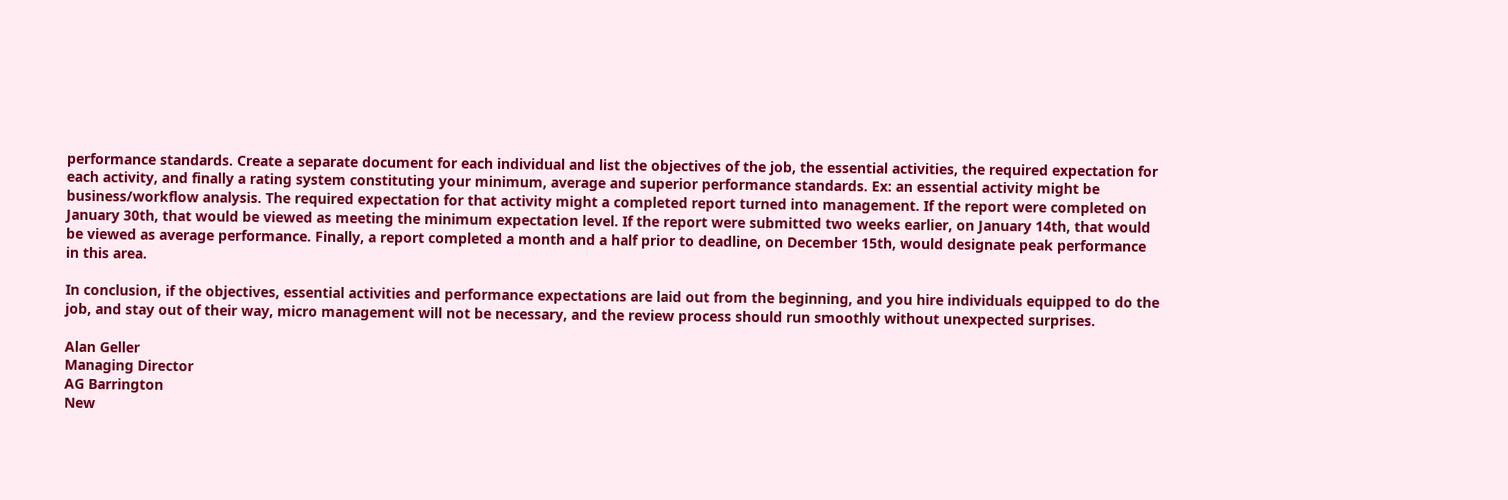performance standards. Create a separate document for each individual and list the objectives of the job, the essential activities, the required expectation for each activity, and finally a rating system constituting your minimum, average and superior performance standards. Ex: an essential activity might be business/workflow analysis. The required expectation for that activity might a completed report turned into management. If the report were completed on January 30th, that would be viewed as meeting the minimum expectation level. If the report were submitted two weeks earlier, on January 14th, that would be viewed as average performance. Finally, a report completed a month and a half prior to deadline, on December 15th, would designate peak performance in this area.

In conclusion, if the objectives, essential activities and performance expectations are laid out from the beginning, and you hire individuals equipped to do the job, and stay out of their way, micro management will not be necessary, and the review process should run smoothly without unexpected surprises.

Alan Geller
Managing Director
AG Barrington
New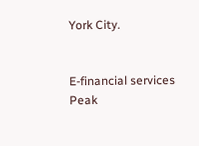York City.


E-financial services
Peak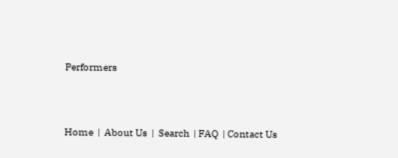Performers




Home  |  About Us  |  Search  | FAQ  | Contact Us